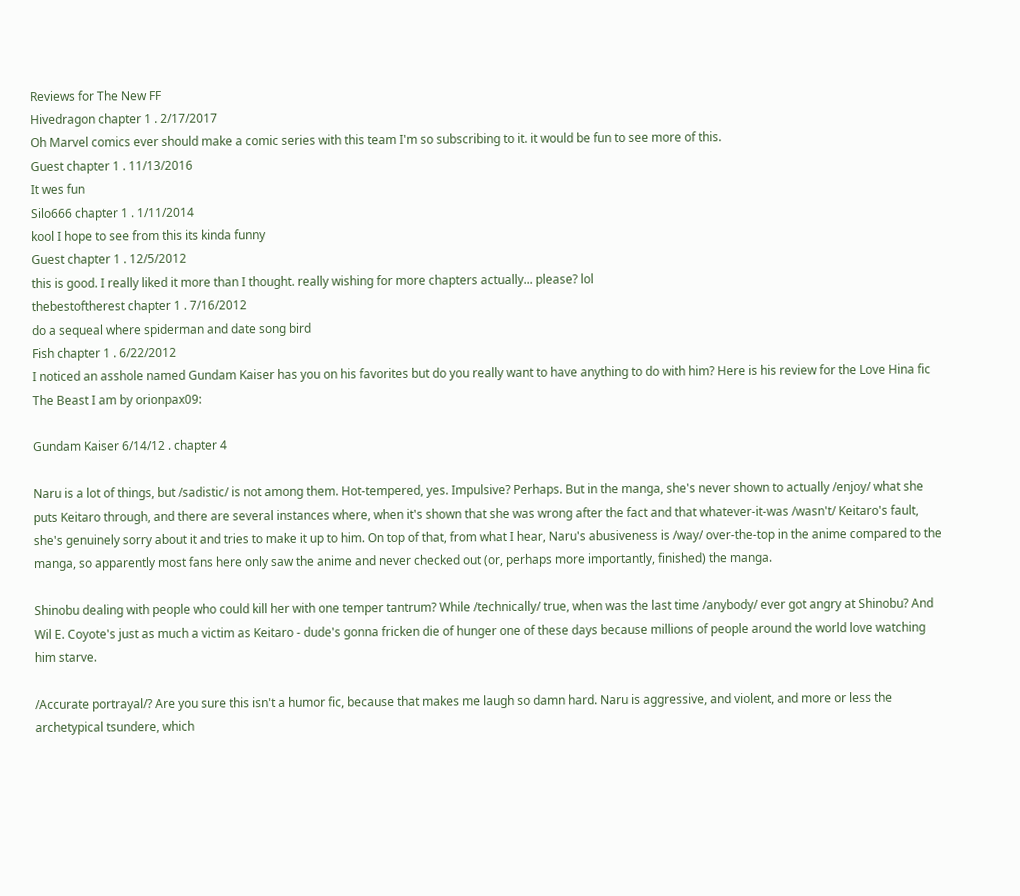Reviews for The New FF
Hivedragon chapter 1 . 2/17/2017
Oh Marvel comics ever should make a comic series with this team I'm so subscribing to it. it would be fun to see more of this.
Guest chapter 1 . 11/13/2016
It wes fun
Silo666 chapter 1 . 1/11/2014
kool I hope to see from this its kinda funny
Guest chapter 1 . 12/5/2012
this is good. I really liked it more than I thought. really wishing for more chapters actually... please? lol
thebestoftherest chapter 1 . 7/16/2012
do a sequeal where spiderman and date song bird
Fish chapter 1 . 6/22/2012
I noticed an asshole named Gundam Kaiser has you on his favorites but do you really want to have anything to do with him? Here is his review for the Love Hina fic The Beast I am by orionpax09:

Gundam Kaiser 6/14/12 . chapter 4

Naru is a lot of things, but /sadistic/ is not among them. Hot-tempered, yes. Impulsive? Perhaps. But in the manga, she's never shown to actually /enjoy/ what she puts Keitaro through, and there are several instances where, when it's shown that she was wrong after the fact and that whatever-it-was /wasn't/ Keitaro's fault, she's genuinely sorry about it and tries to make it up to him. On top of that, from what I hear, Naru's abusiveness is /way/ over-the-top in the anime compared to the manga, so apparently most fans here only saw the anime and never checked out (or, perhaps more importantly, finished) the manga.

Shinobu dealing with people who could kill her with one temper tantrum? While /technically/ true, when was the last time /anybody/ ever got angry at Shinobu? And Wil E. Coyote's just as much a victim as Keitaro - dude's gonna fricken die of hunger one of these days because millions of people around the world love watching him starve.

/Accurate portrayal/? Are you sure this isn't a humor fic, because that makes me laugh so damn hard. Naru is aggressive, and violent, and more or less the archetypical tsundere, which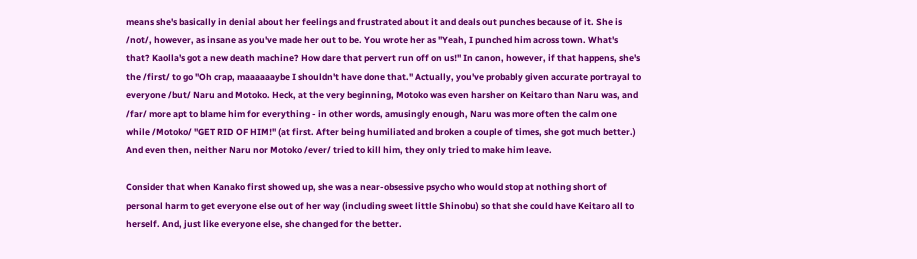means she's basically in denial about her feelings and frustrated about it and deals out punches because of it. She is /not/, however, as insane as you've made her out to be. You wrote her as "Yeah, I punched him across town. What's that? Kaolla's got a new death machine? How dare that pervert run off on us!" In canon, however, if that happens, she's the /first/ to go "Oh crap, maaaaaaybe I shouldn't have done that." Actually, you've probably given accurate portrayal to everyone /but/ Naru and Motoko. Heck, at the very beginning, Motoko was even harsher on Keitaro than Naru was, and /far/ more apt to blame him for everything - in other words, amusingly enough, Naru was more often the calm one while /Motoko/ "GET RID OF HIM!" (at first. After being humiliated and broken a couple of times, she got much better.) And even then, neither Naru nor Motoko /ever/ tried to kill him, they only tried to make him leave.

Consider that when Kanako first showed up, she was a near-obsessive psycho who would stop at nothing short of personal harm to get everyone else out of her way (including sweet little Shinobu) so that she could have Keitaro all to herself. And, just like everyone else, she changed for the better.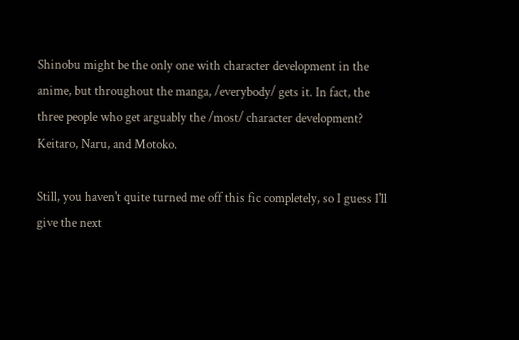Shinobu might be the only one with character development in the anime, but throughout the manga, /everybody/ gets it. In fact, the three people who get arguably the /most/ character development? Keitaro, Naru, and Motoko.

Still, you haven't quite turned me off this fic completely, so I guess I'll give the next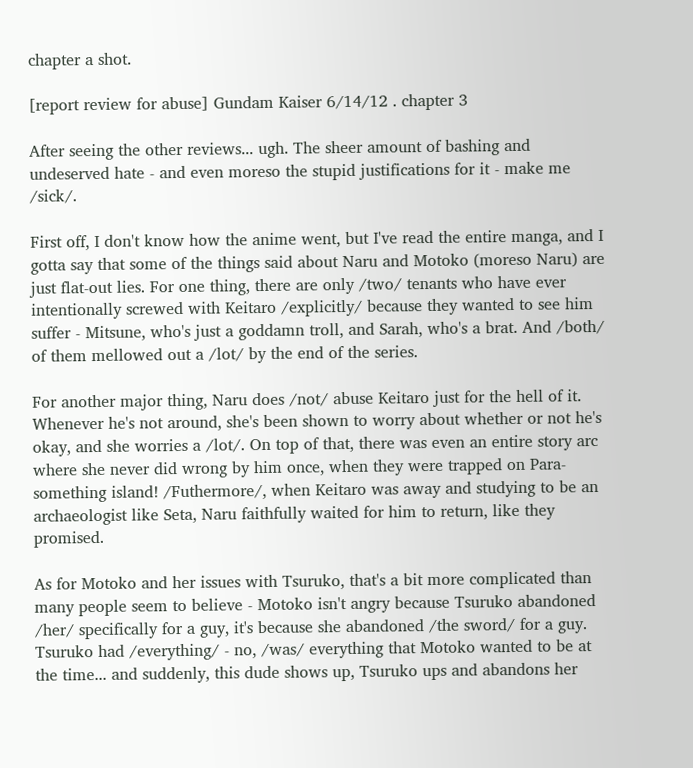chapter a shot.

[report review for abuse] Gundam Kaiser 6/14/12 . chapter 3

After seeing the other reviews... ugh. The sheer amount of bashing and undeserved hate - and even moreso the stupid justifications for it - make me /sick/.

First off, I don't know how the anime went, but I've read the entire manga, and I gotta say that some of the things said about Naru and Motoko (moreso Naru) are just flat-out lies. For one thing, there are only /two/ tenants who have ever intentionally screwed with Keitaro /explicitly/ because they wanted to see him suffer - Mitsune, who's just a goddamn troll, and Sarah, who's a brat. And /both/ of them mellowed out a /lot/ by the end of the series.

For another major thing, Naru does /not/ abuse Keitaro just for the hell of it. Whenever he's not around, she's been shown to worry about whether or not he's okay, and she worries a /lot/. On top of that, there was even an entire story arc where she never did wrong by him once, when they were trapped on Para-something island! /Futhermore/, when Keitaro was away and studying to be an archaeologist like Seta, Naru faithfully waited for him to return, like they promised.

As for Motoko and her issues with Tsuruko, that's a bit more complicated than many people seem to believe - Motoko isn't angry because Tsuruko abandoned /her/ specifically for a guy, it's because she abandoned /the sword/ for a guy. Tsuruko had /everything/ - no, /was/ everything that Motoko wanted to be at the time... and suddenly, this dude shows up, Tsuruko ups and abandons her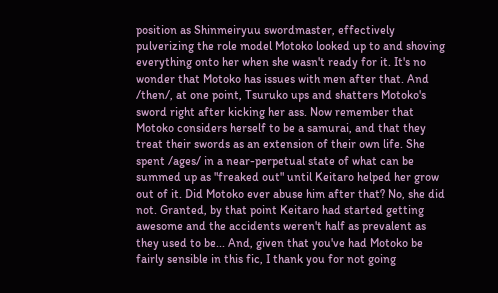position as Shinmeiryuu swordmaster, effectively pulverizing the role model Motoko looked up to and shoving everything onto her when she wasn't ready for it. It's no wonder that Motoko has issues with men after that. And /then/, at one point, Tsuruko ups and shatters Motoko's sword right after kicking her ass. Now remember that Motoko considers herself to be a samurai, and that they treat their swords as an extension of their own life. She spent /ages/ in a near-perpetual state of what can be summed up as "freaked out" until Keitaro helped her grow out of it. Did Motoko ever abuse him after that? No, she did not. Granted, by that point Keitaro had started getting awesome and the accidents weren't half as prevalent as they used to be... And, given that you've had Motoko be fairly sensible in this fic, I thank you for not going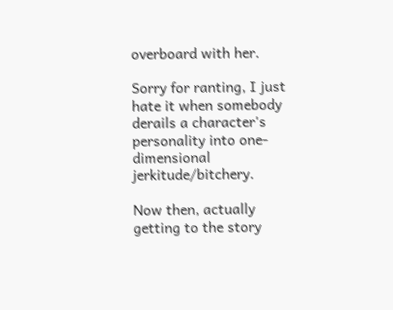overboard with her.

Sorry for ranting, I just hate it when somebody derails a character's personality into one-dimensional jerkitude/bitchery.

Now then, actually getting to the story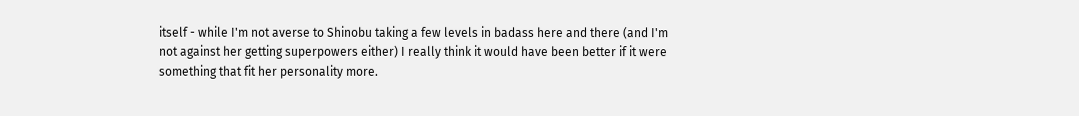itself - while I'm not averse to Shinobu taking a few levels in badass here and there (and I'm not against her getting superpowers either) I really think it would have been better if it were something that fit her personality more.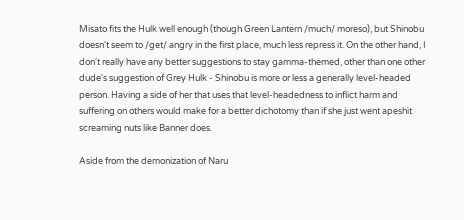Misato fits the Hulk well enough (though Green Lantern /much/ moreso), but Shinobu doesn't seem to /get/ angry in the first place, much less repress it. On the other hand, I don't really have any better suggestions to stay gamma-themed, other than one other dude's suggestion of Grey Hulk - Shinobu is more or less a generally level-headed person. Having a side of her that uses that level-headedness to inflict harm and suffering on others would make for a better dichotomy than if she just went apeshit screaming nuts like Banner does.

Aside from the demonization of Naru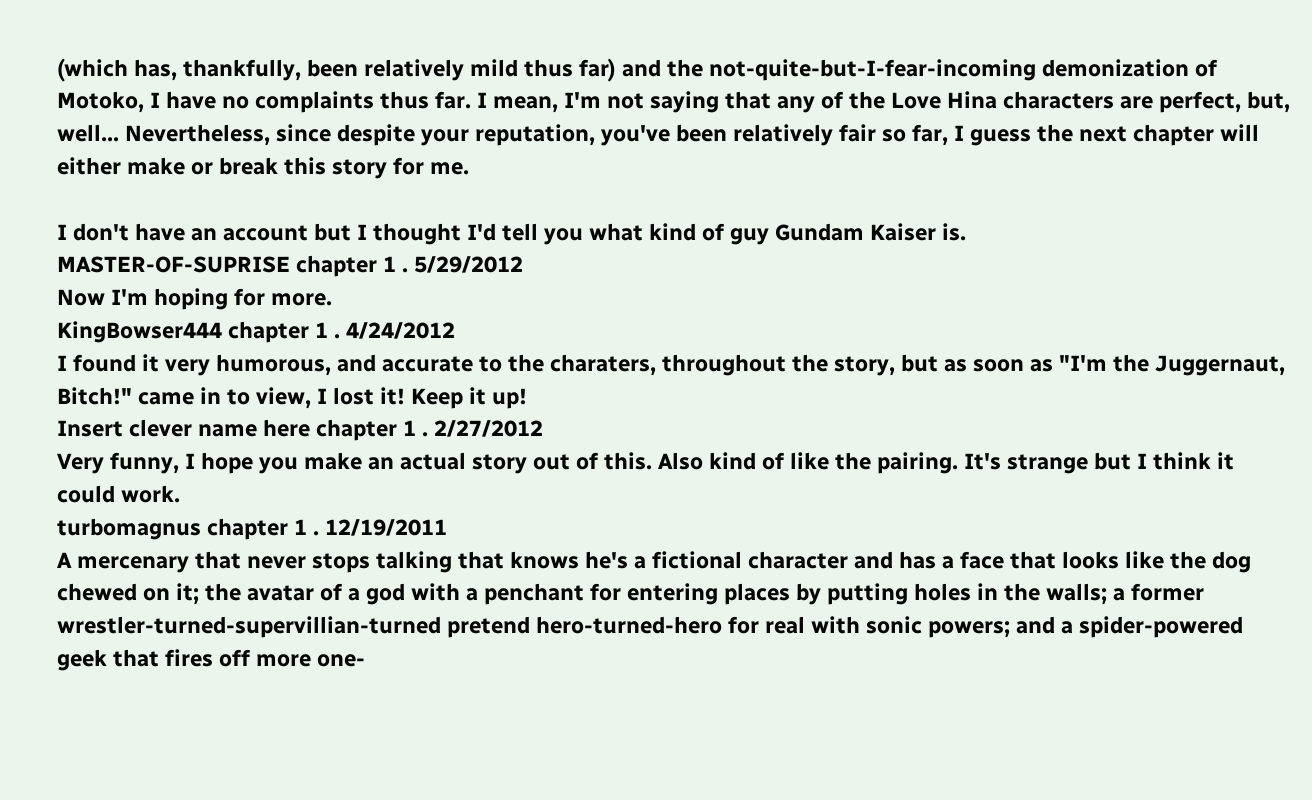(which has, thankfully, been relatively mild thus far) and the not-quite-but-I-fear-incoming demonization of Motoko, I have no complaints thus far. I mean, I'm not saying that any of the Love Hina characters are perfect, but, well... Nevertheless, since despite your reputation, you've been relatively fair so far, I guess the next chapter will either make or break this story for me.

I don't have an account but I thought I'd tell you what kind of guy Gundam Kaiser is.
MASTER-OF-SUPRISE chapter 1 . 5/29/2012
Now I'm hoping for more.
KingBowser444 chapter 1 . 4/24/2012
I found it very humorous, and accurate to the charaters, throughout the story, but as soon as "I'm the Juggernaut, Bitch!" came in to view, I lost it! Keep it up!
Insert clever name here chapter 1 . 2/27/2012
Very funny, I hope you make an actual story out of this. Also kind of like the pairing. It's strange but I think it could work.
turbomagnus chapter 1 . 12/19/2011
A mercenary that never stops talking that knows he's a fictional character and has a face that looks like the dog chewed on it; the avatar of a god with a penchant for entering places by putting holes in the walls; a former wrestler-turned-supervillian-turned pretend hero-turned-hero for real with sonic powers; and a spider-powered geek that fires off more one-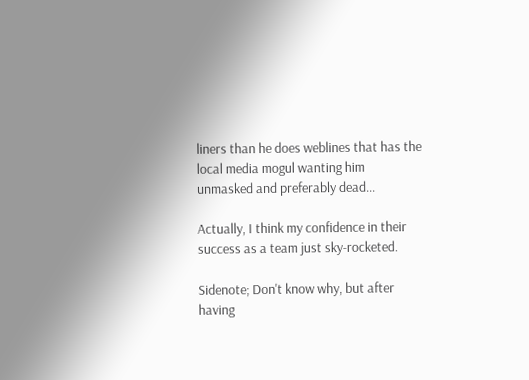liners than he does weblines that has the local media mogul wanting him unmasked and preferably dead...

Actually, I think my confidence in their success as a team just sky-rocketed.

Sidenote; Don't know why, but after having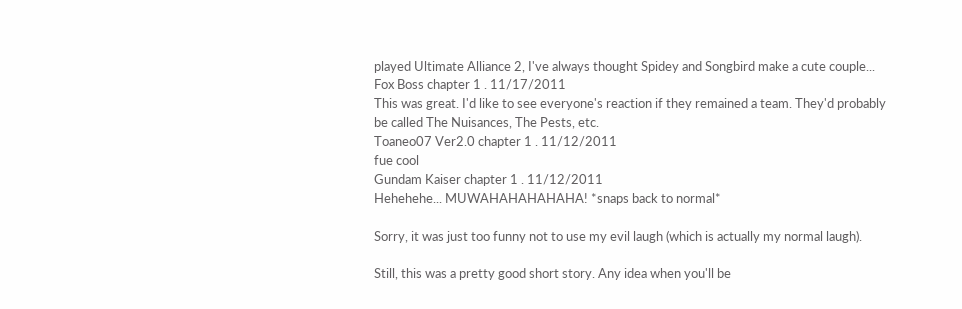played Ultimate Alliance 2, I've always thought Spidey and Songbird make a cute couple...
Fox Boss chapter 1 . 11/17/2011
This was great. I'd like to see everyone's reaction if they remained a team. They'd probably be called The Nuisances, The Pests, etc.
Toaneo07 Ver2.0 chapter 1 . 11/12/2011
fue cool
Gundam Kaiser chapter 1 . 11/12/2011
Hehehehe... MUWAHAHAHAHAHA! *snaps back to normal*

Sorry, it was just too funny not to use my evil laugh (which is actually my normal laugh).

Still, this was a pretty good short story. Any idea when you'll be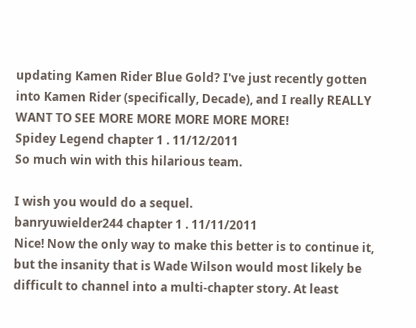updating Kamen Rider Blue Gold? I've just recently gotten into Kamen Rider (specifically, Decade), and I really REALLY WANT TO SEE MORE MORE MORE MORE MORE!
Spidey Legend chapter 1 . 11/12/2011
So much win with this hilarious team.

I wish you would do a sequel.
banryuwielder244 chapter 1 . 11/11/2011
Nice! Now the only way to make this better is to continue it, but the insanity that is Wade Wilson would most likely be difficult to channel into a multi-chapter story. At least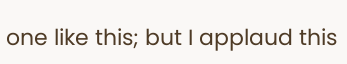one like this; but I applaud this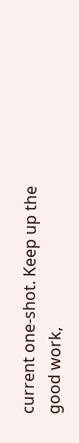current one-shot. Keep up the good work,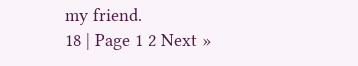my friend.
18 | Page 1 2 Next »